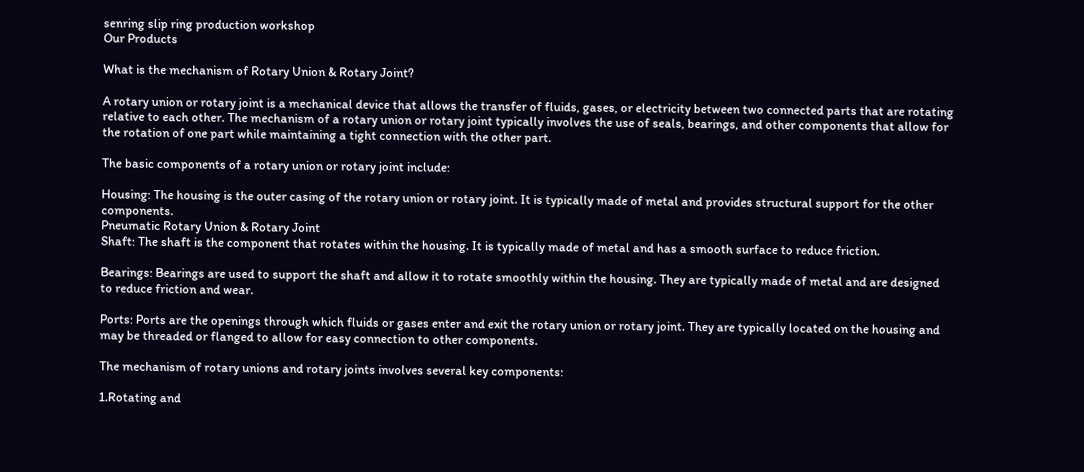senring slip ring production workshop
Our Products

What is the mechanism of Rotary Union & Rotary Joint?

A rotary union or rotary joint is a mechanical device that allows the transfer of fluids, gases, or electricity between two connected parts that are rotating relative to each other. The mechanism of a rotary union or rotary joint typically involves the use of seals, bearings, and other components that allow for the rotation of one part while maintaining a tight connection with the other part.

The basic components of a rotary union or rotary joint include:

Housing: The housing is the outer casing of the rotary union or rotary joint. It is typically made of metal and provides structural support for the other components.
Pneumatic Rotary Union & Rotary Joint
Shaft: The shaft is the component that rotates within the housing. It is typically made of metal and has a smooth surface to reduce friction.

Bearings: Bearings are used to support the shaft and allow it to rotate smoothly within the housing. They are typically made of metal and are designed to reduce friction and wear.

Ports: Ports are the openings through which fluids or gases enter and exit the rotary union or rotary joint. They are typically located on the housing and may be threaded or flanged to allow for easy connection to other components.

The mechanism of rotary unions and rotary joints involves several key components:

1.Rotating and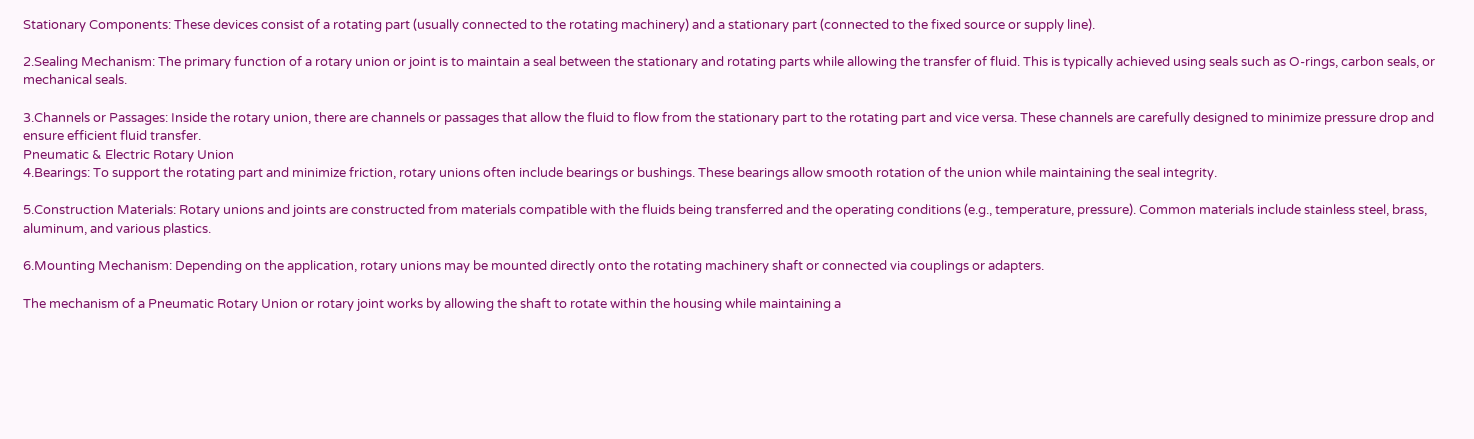Stationary Components: These devices consist of a rotating part (usually connected to the rotating machinery) and a stationary part (connected to the fixed source or supply line).

2.Sealing Mechanism: The primary function of a rotary union or joint is to maintain a seal between the stationary and rotating parts while allowing the transfer of fluid. This is typically achieved using seals such as O-rings, carbon seals, or mechanical seals.

3.Channels or Passages: Inside the rotary union, there are channels or passages that allow the fluid to flow from the stationary part to the rotating part and vice versa. These channels are carefully designed to minimize pressure drop and ensure efficient fluid transfer.
Pneumatic & Electric Rotary Union
4.Bearings: To support the rotating part and minimize friction, rotary unions often include bearings or bushings. These bearings allow smooth rotation of the union while maintaining the seal integrity.

5.Construction Materials: Rotary unions and joints are constructed from materials compatible with the fluids being transferred and the operating conditions (e.g., temperature, pressure). Common materials include stainless steel, brass, aluminum, and various plastics.

6.Mounting Mechanism: Depending on the application, rotary unions may be mounted directly onto the rotating machinery shaft or connected via couplings or adapters.

The mechanism of a Pneumatic Rotary Union or rotary joint works by allowing the shaft to rotate within the housing while maintaining a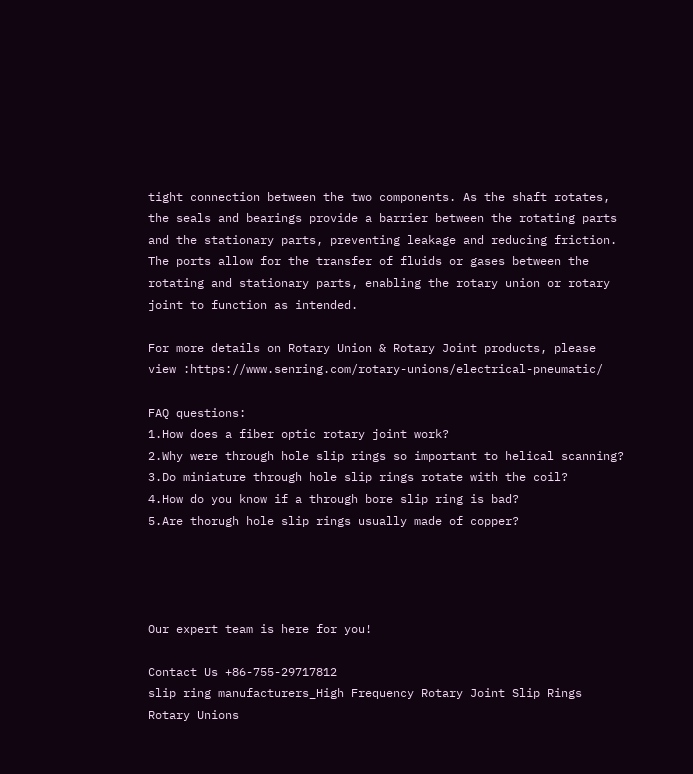tight connection between the two components. As the shaft rotates, the seals and bearings provide a barrier between the rotating parts and the stationary parts, preventing leakage and reducing friction. The ports allow for the transfer of fluids or gases between the rotating and stationary parts, enabling the rotary union or rotary joint to function as intended.

For more details on Rotary Union & Rotary Joint products, please view :https://www.senring.com/rotary-unions/electrical-pneumatic/

FAQ questions:
1.How does a fiber optic rotary joint work?
2.Why were through hole slip rings so important to helical scanning?
3.Do miniature through hole slip rings rotate with the coil?
4.How do you know if a through bore slip ring is bad?
5.Are thorugh hole slip rings usually made of copper?




Our expert team is here for you!

Contact Us +86-755-29717812
slip ring manufacturers_High Frequency Rotary Joint Slip Rings
Rotary Unions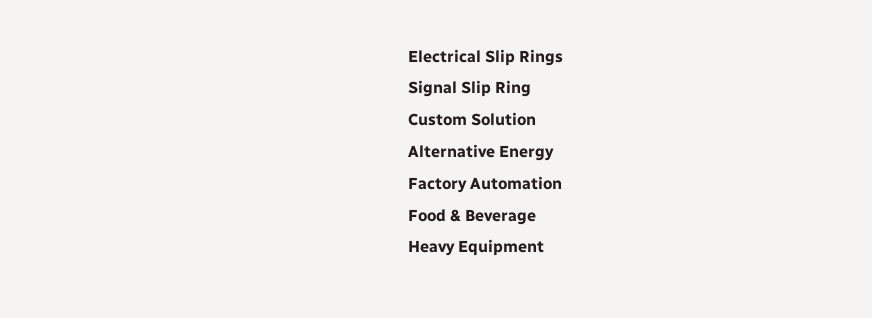Electrical Slip Rings
Signal Slip Ring
Custom Solution
Alternative Energy
Factory Automation
Food & Beverage
Heavy Equipment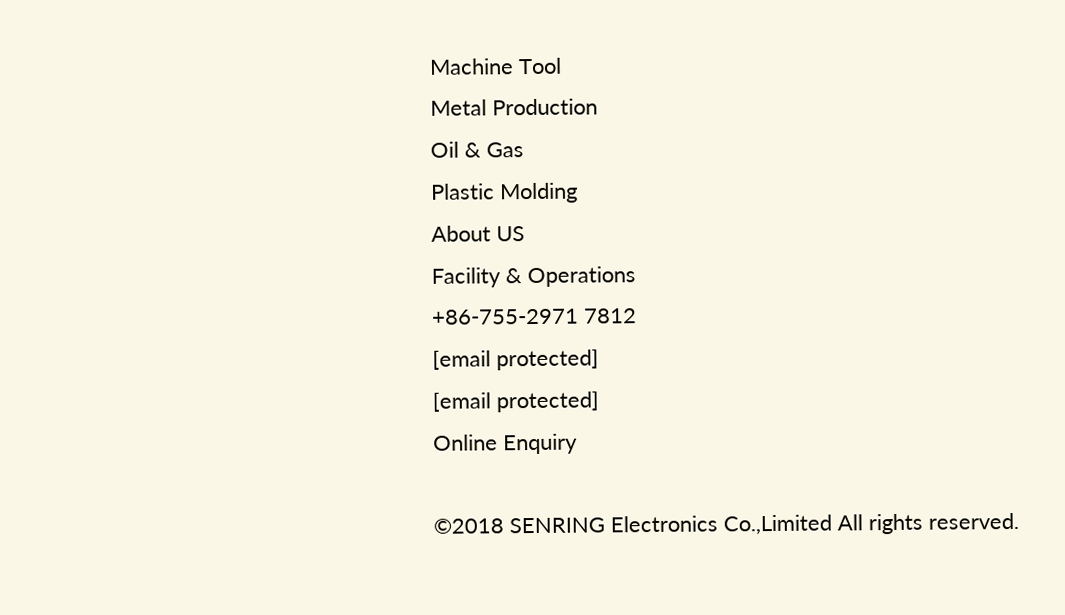Machine Tool
Metal Production
Oil & Gas
Plastic Molding
About US
Facility & Operations
+86-755-2971 7812
[email protected]
[email protected]
Online Enquiry

©2018 SENRING Electronics Co.,Limited All rights reserved.